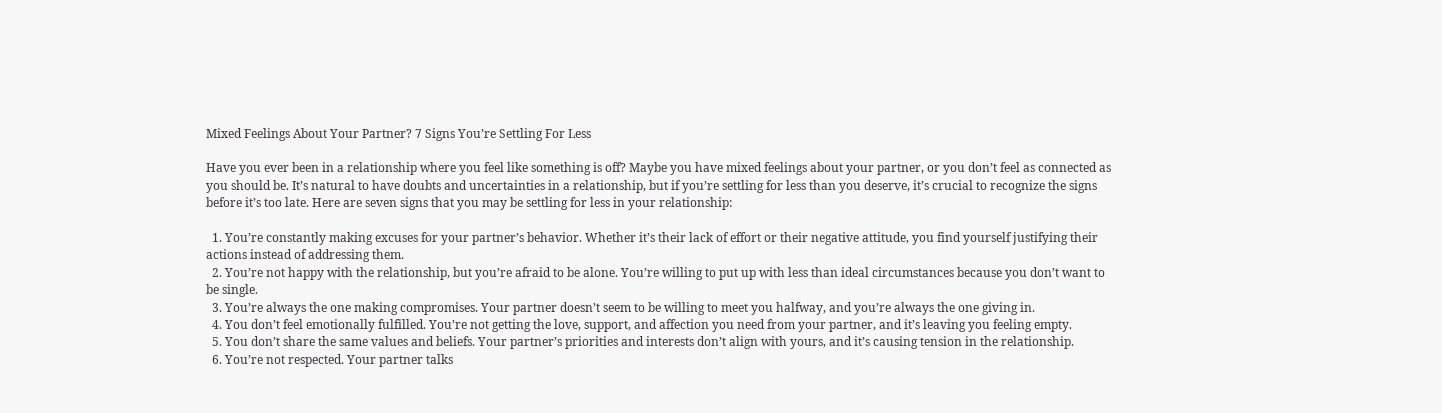Mixed Feelings About Your Partner? 7 Signs You’re Settling For Less

Have you ever been in a relationship where you feel like something is off? Maybe you have mixed feelings about your partner, or you don’t feel as connected as you should be. It’s natural to have doubts and uncertainties in a relationship, but if you’re settling for less than you deserve, it’s crucial to recognize the signs before it’s too late. Here are seven signs that you may be settling for less in your relationship:

  1. You’re constantly making excuses for your partner’s behavior. Whether it’s their lack of effort or their negative attitude, you find yourself justifying their actions instead of addressing them.
  2. You’re not happy with the relationship, but you’re afraid to be alone. You’re willing to put up with less than ideal circumstances because you don’t want to be single.
  3. You’re always the one making compromises. Your partner doesn’t seem to be willing to meet you halfway, and you’re always the one giving in.
  4. You don’t feel emotionally fulfilled. You’re not getting the love, support, and affection you need from your partner, and it’s leaving you feeling empty.
  5. You don’t share the same values and beliefs. Your partner’s priorities and interests don’t align with yours, and it’s causing tension in the relationship.
  6. You’re not respected. Your partner talks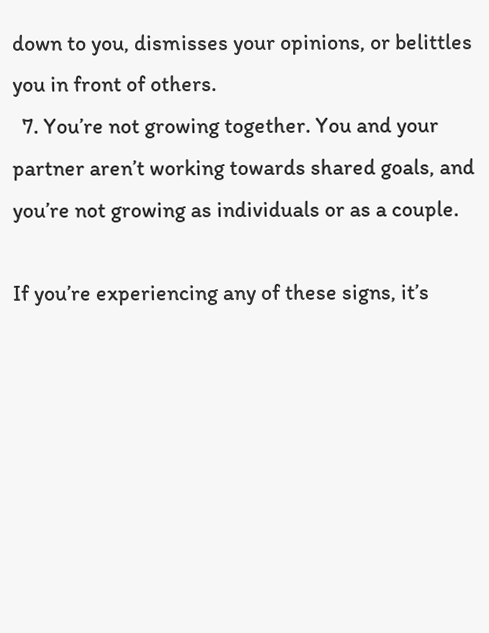down to you, dismisses your opinions, or belittles you in front of others.
  7. You’re not growing together. You and your partner aren’t working towards shared goals, and you’re not growing as individuals or as a couple.

If you’re experiencing any of these signs, it’s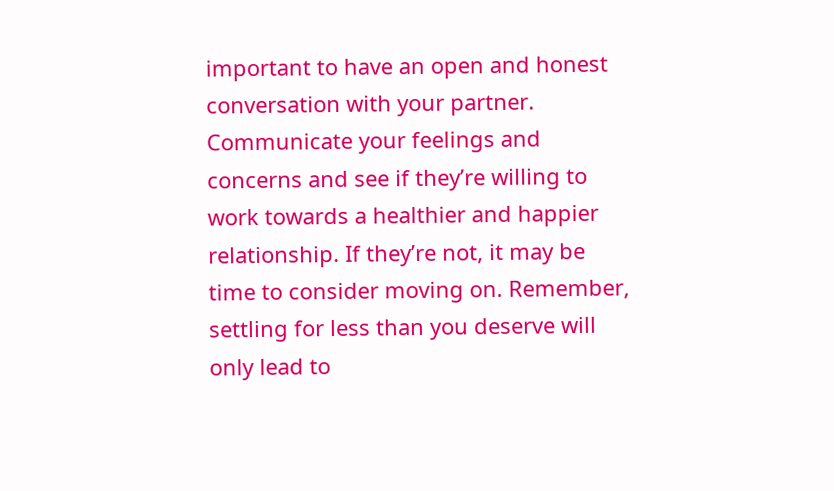important to have an open and honest conversation with your partner. Communicate your feelings and concerns and see if they’re willing to work towards a healthier and happier relationship. If they’re not, it may be time to consider moving on. Remember, settling for less than you deserve will only lead to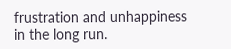frustration and unhappiness in the long run.